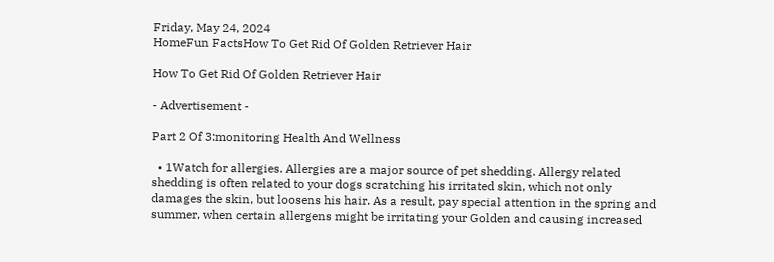Friday, May 24, 2024
HomeFun FactsHow To Get Rid Of Golden Retriever Hair

How To Get Rid Of Golden Retriever Hair

- Advertisement -

Part 2 Of 3:monitoring Health And Wellness

  • 1Watch for allergies. Allergies are a major source of pet shedding. Allergy related shedding is often related to your dogs scratching his irritated skin, which not only damages the skin, but loosens his hair. As a result, pay special attention in the spring and summer, when certain allergens might be irritating your Golden and causing increased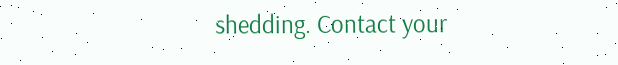shedding. Contact your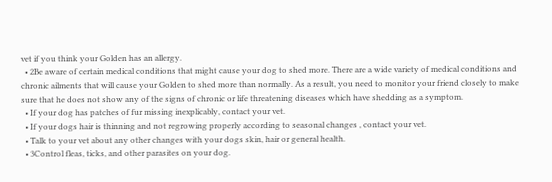vet if you think your Golden has an allergy.
  • 2Be aware of certain medical conditions that might cause your dog to shed more. There are a wide variety of medical conditions and chronic ailments that will cause your Golden to shed more than normally. As a result, you need to monitor your friend closely to make sure that he does not show any of the signs of chronic or life threatening diseases which have shedding as a symptom.
  • If your dog has patches of fur missing inexplicably, contact your vet.
  • If your dogs hair is thinning and not regrowing properly according to seasonal changes , contact your vet.
  • Talk to your vet about any other changes with your dogs skin, hair or general health.
  • 3Control fleas, ticks, and other parasites on your dog.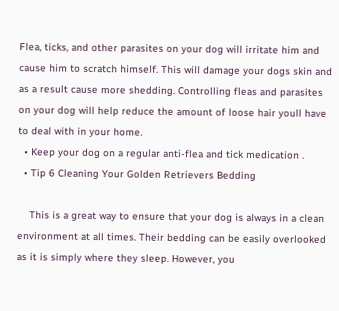Flea, ticks, and other parasites on your dog will irritate him and cause him to scratch himself. This will damage your dogs skin and as a result cause more shedding. Controlling fleas and parasites on your dog will help reduce the amount of loose hair youll have to deal with in your home.
  • Keep your dog on a regular anti-flea and tick medication .
  • Tip 6 Cleaning Your Golden Retrievers Bedding

    This is a great way to ensure that your dog is always in a clean environment at all times. Their bedding can be easily overlooked as it is simply where they sleep. However, you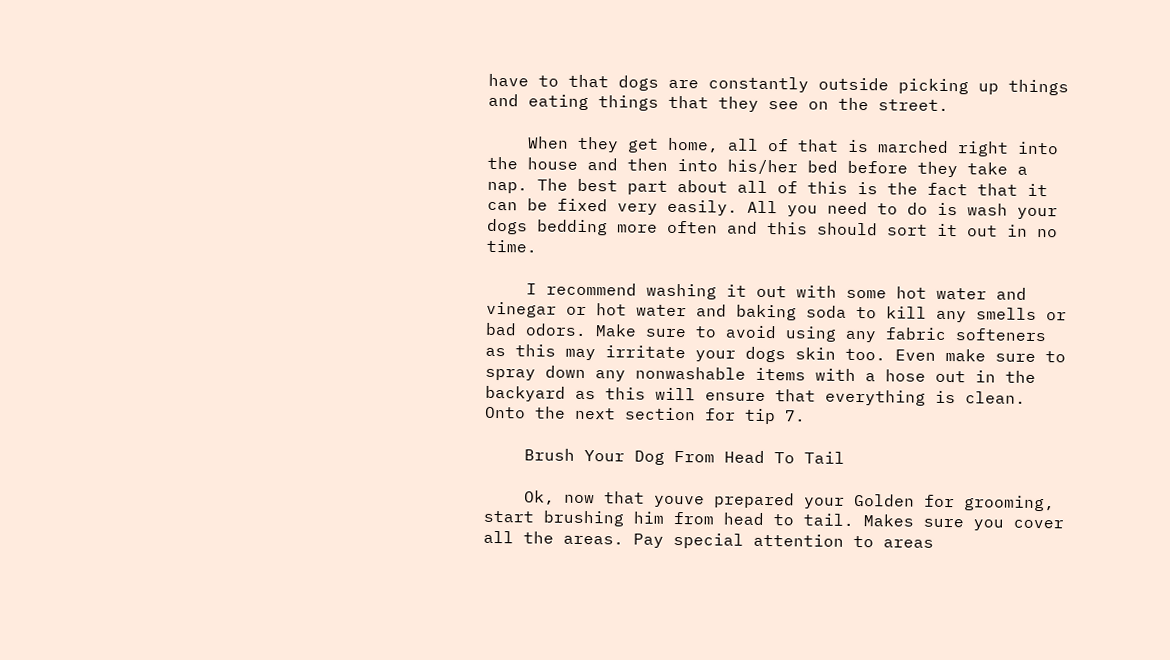have to that dogs are constantly outside picking up things and eating things that they see on the street.

    When they get home, all of that is marched right into the house and then into his/her bed before they take a nap. The best part about all of this is the fact that it can be fixed very easily. All you need to do is wash your dogs bedding more often and this should sort it out in no time.

    I recommend washing it out with some hot water and vinegar or hot water and baking soda to kill any smells or bad odors. Make sure to avoid using any fabric softeners as this may irritate your dogs skin too. Even make sure to spray down any nonwashable items with a hose out in the backyard as this will ensure that everything is clean. Onto the next section for tip 7.

    Brush Your Dog From Head To Tail

    Ok, now that youve prepared your Golden for grooming, start brushing him from head to tail. Makes sure you cover all the areas. Pay special attention to areas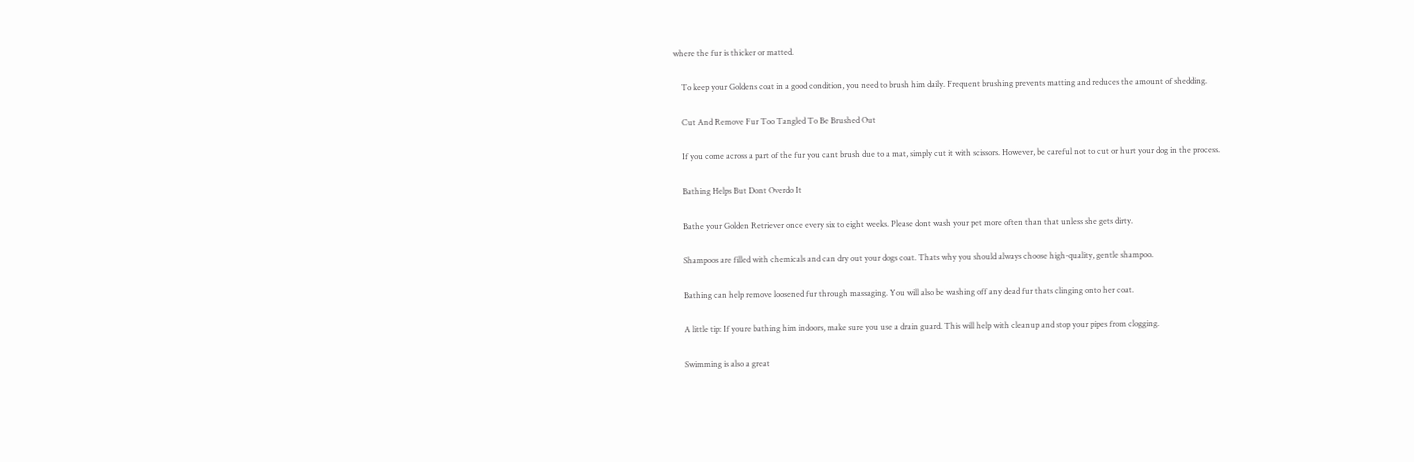where the fur is thicker or matted.

    To keep your Goldens coat in a good condition, you need to brush him daily. Frequent brushing prevents matting and reduces the amount of shedding.

    Cut And Remove Fur Too Tangled To Be Brushed Out

    If you come across a part of the fur you cant brush due to a mat, simply cut it with scissors. However, be careful not to cut or hurt your dog in the process.

    Bathing Helps But Dont Overdo It

    Bathe your Golden Retriever once every six to eight weeks. Please dont wash your pet more often than that unless she gets dirty.

    Shampoos are filled with chemicals and can dry out your dogs coat. Thats why you should always choose high-quality, gentle shampoo.

    Bathing can help remove loosened fur through massaging. You will also be washing off any dead fur thats clinging onto her coat.

    A little tip: If youre bathing him indoors, make sure you use a drain guard. This will help with cleanup and stop your pipes from clogging.

    Swimming is also a great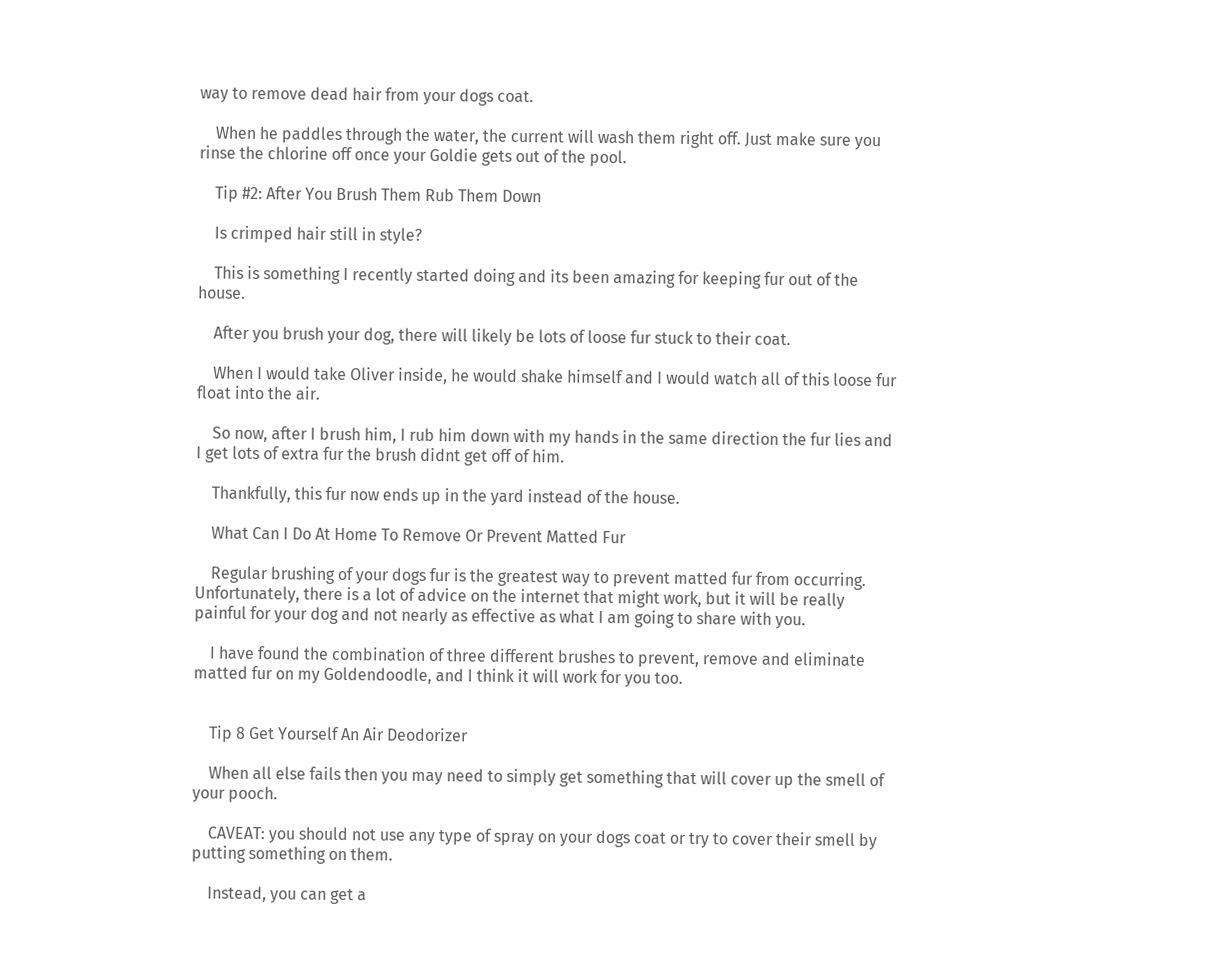way to remove dead hair from your dogs coat.

    When he paddles through the water, the current will wash them right off. Just make sure you rinse the chlorine off once your Goldie gets out of the pool.

    Tip #2: After You Brush Them Rub Them Down

    Is crimped hair still in style?

    This is something I recently started doing and its been amazing for keeping fur out of the house.

    After you brush your dog, there will likely be lots of loose fur stuck to their coat.

    When I would take Oliver inside, he would shake himself and I would watch all of this loose fur float into the air.

    So now, after I brush him, I rub him down with my hands in the same direction the fur lies and I get lots of extra fur the brush didnt get off of him.

    Thankfully, this fur now ends up in the yard instead of the house.

    What Can I Do At Home To Remove Or Prevent Matted Fur

    Regular brushing of your dogs fur is the greatest way to prevent matted fur from occurring. Unfortunately, there is a lot of advice on the internet that might work, but it will be really painful for your dog and not nearly as effective as what I am going to share with you.

    I have found the combination of three different brushes to prevent, remove and eliminate matted fur on my Goldendoodle, and I think it will work for you too.


    Tip 8 Get Yourself An Air Deodorizer

    When all else fails then you may need to simply get something that will cover up the smell of your pooch.

    CAVEAT: you should not use any type of spray on your dogs coat or try to cover their smell by putting something on them.

    Instead, you can get a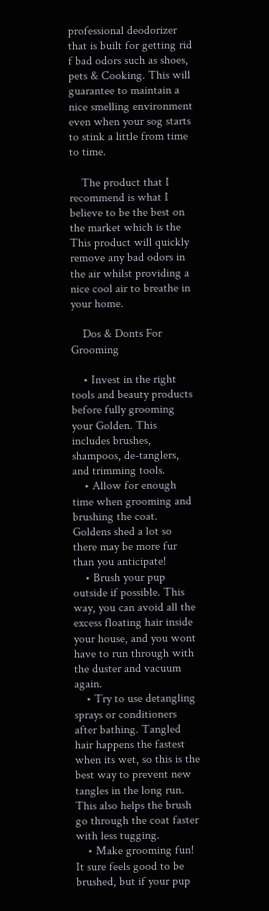professional deodorizer that is built for getting rid f bad odors such as shoes, pets & Cooking. This will guarantee to maintain a nice smelling environment even when your sog starts to stink a little from time to time.

    The product that I recommend is what I believe to be the best on the market which is the This product will quickly remove any bad odors in the air whilst providing a nice cool air to breathe in your home.

    Dos & Donts For Grooming

    • Invest in the right tools and beauty products before fully grooming your Golden. This includes brushes, shampoos, de-tanglers, and trimming tools.
    • Allow for enough time when grooming and brushing the coat. Goldens shed a lot so there may be more fur than you anticipate!
    • Brush your pup outside if possible. This way, you can avoid all the excess floating hair inside your house, and you wont have to run through with the duster and vacuum again.
    • Try to use detangling sprays or conditioners after bathing. Tangled hair happens the fastest when its wet, so this is the best way to prevent new tangles in the long run. This also helps the brush go through the coat faster with less tugging.
    • Make grooming fun! It sure feels good to be brushed, but if your pup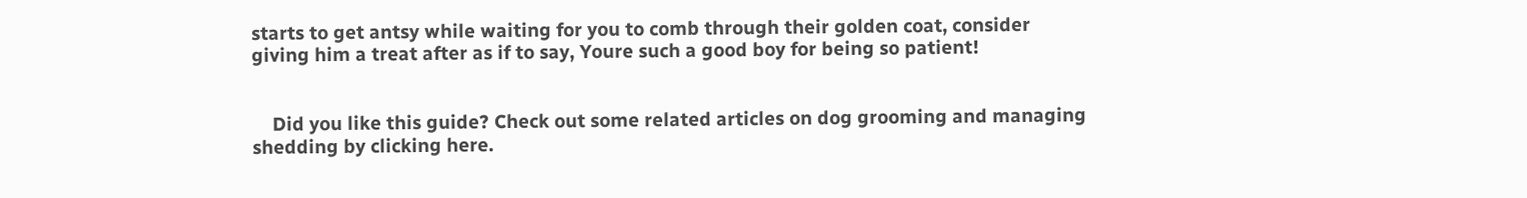starts to get antsy while waiting for you to comb through their golden coat, consider giving him a treat after as if to say, Youre such a good boy for being so patient!


    Did you like this guide? Check out some related articles on dog grooming and managing shedding by clicking here.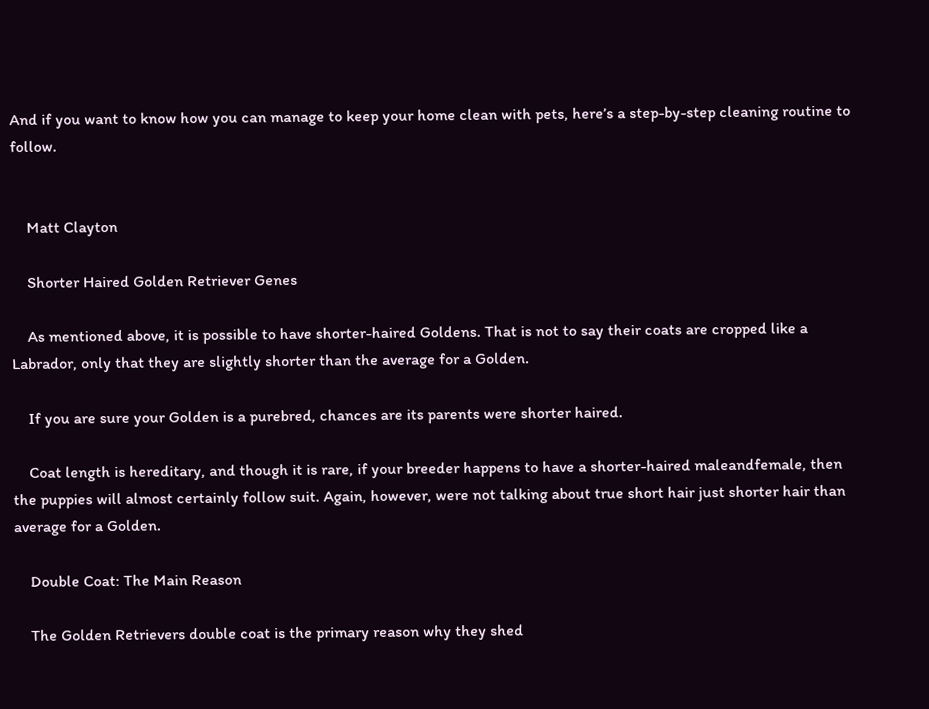And if you want to know how you can manage to keep your home clean with pets, here’s a step-by-step cleaning routine to follow.


    Matt Clayton

    Shorter Haired Golden Retriever Genes

    As mentioned above, it is possible to have shorter-haired Goldens. That is not to say their coats are cropped like a Labrador, only that they are slightly shorter than the average for a Golden.

    If you are sure your Golden is a purebred, chances are its parents were shorter haired.

    Coat length is hereditary, and though it is rare, if your breeder happens to have a shorter-haired maleandfemale, then the puppies will almost certainly follow suit. Again, however, were not talking about true short hair just shorter hair than average for a Golden.

    Double Coat: The Main Reason

    The Golden Retrievers double coat is the primary reason why they shed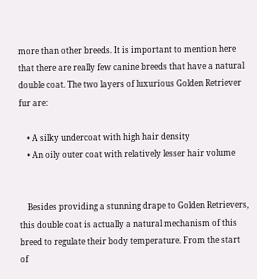more than other breeds. It is important to mention here that there are really few canine breeds that have a natural double coat. The two layers of luxurious Golden Retriever fur are:

    • A silky undercoat with high hair density
    • An oily outer coat with relatively lesser hair volume


    Besides providing a stunning drape to Golden Retrievers, this double coat is actually a natural mechanism of this breed to regulate their body temperature. From the start of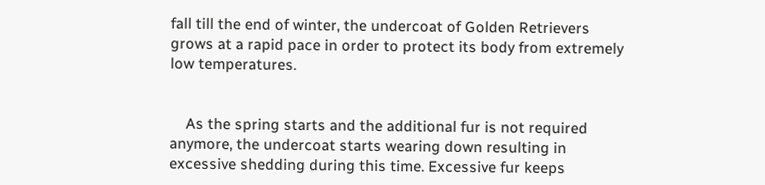fall till the end of winter, the undercoat of Golden Retrievers grows at a rapid pace in order to protect its body from extremely low temperatures.


    As the spring starts and the additional fur is not required anymore, the undercoat starts wearing down resulting in excessive shedding during this time. Excessive fur keeps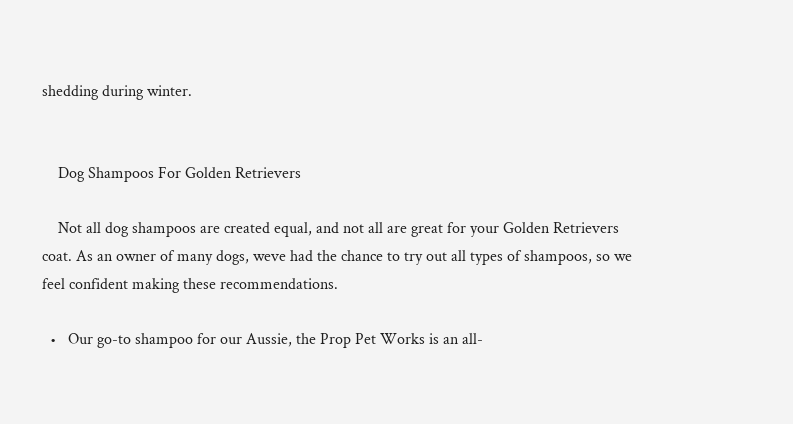shedding during winter.


    Dog Shampoos For Golden Retrievers

    Not all dog shampoos are created equal, and not all are great for your Golden Retrievers coat. As an owner of many dogs, weve had the chance to try out all types of shampoos, so we feel confident making these recommendations.

  •   Our go-to shampoo for our Aussie, the Prop Pet Works is an all-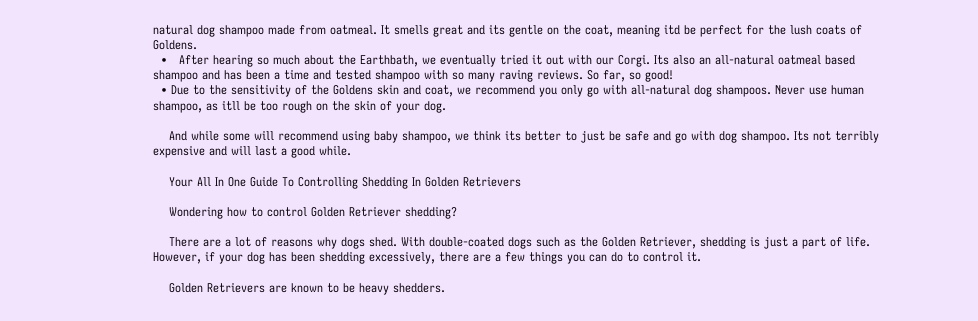natural dog shampoo made from oatmeal. It smells great and its gentle on the coat, meaning itd be perfect for the lush coats of Goldens.
  •   After hearing so much about the Earthbath, we eventually tried it out with our Corgi. Its also an all-natural oatmeal based shampoo and has been a time and tested shampoo with so many raving reviews. So far, so good!
  • Due to the sensitivity of the Goldens skin and coat, we recommend you only go with all-natural dog shampoos. Never use human shampoo, as itll be too rough on the skin of your dog.

    And while some will recommend using baby shampoo, we think its better to just be safe and go with dog shampoo. Its not terribly expensive and will last a good while.

    Your All In One Guide To Controlling Shedding In Golden Retrievers

    Wondering how to control Golden Retriever shedding?

    There are a lot of reasons why dogs shed. With double-coated dogs such as the Golden Retriever, shedding is just a part of life. However, if your dog has been shedding excessively, there are a few things you can do to control it.

    Golden Retrievers are known to be heavy shedders.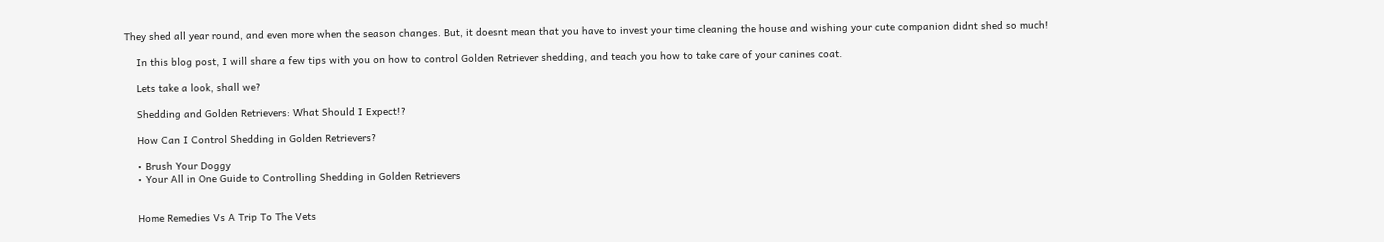They shed all year round, and even more when the season changes. But, it doesnt mean that you have to invest your time cleaning the house and wishing your cute companion didnt shed so much!

    In this blog post, I will share a few tips with you on how to control Golden Retriever shedding, and teach you how to take care of your canines coat.

    Lets take a look, shall we?

    Shedding and Golden Retrievers: What Should I Expect!?

    How Can I Control Shedding in Golden Retrievers?

    • Brush Your Doggy
    • Your All in One Guide to Controlling Shedding in Golden Retrievers


    Home Remedies Vs A Trip To The Vets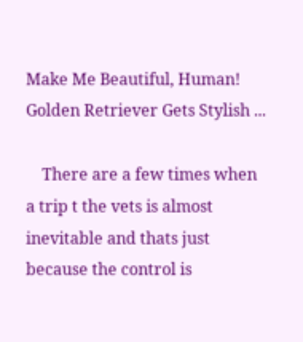Make Me Beautiful, Human! Golden Retriever Gets Stylish ...

    There are a few times when a trip t the vets is almost inevitable and thats just because the control is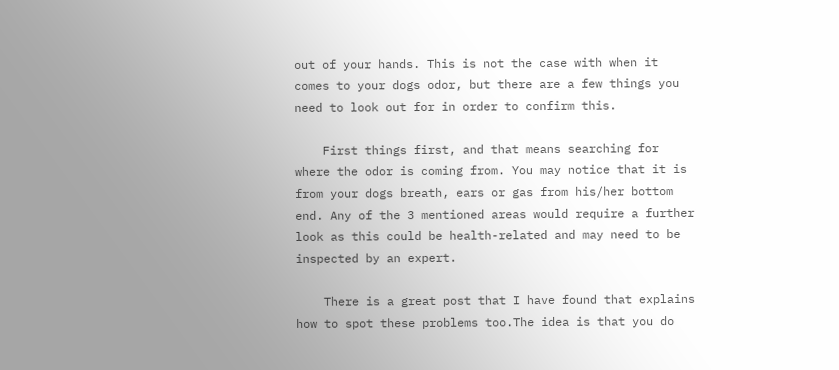out of your hands. This is not the case with when it comes to your dogs odor, but there are a few things you need to look out for in order to confirm this.

    First things first, and that means searching for where the odor is coming from. You may notice that it is from your dogs breath, ears or gas from his/her bottom end. Any of the 3 mentioned areas would require a further look as this could be health-related and may need to be inspected by an expert.

    There is a great post that I have found that explains how to spot these problems too.The idea is that you do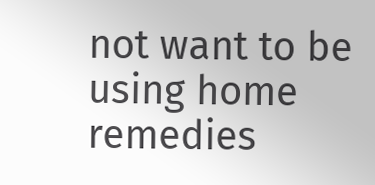not want to be using home remedies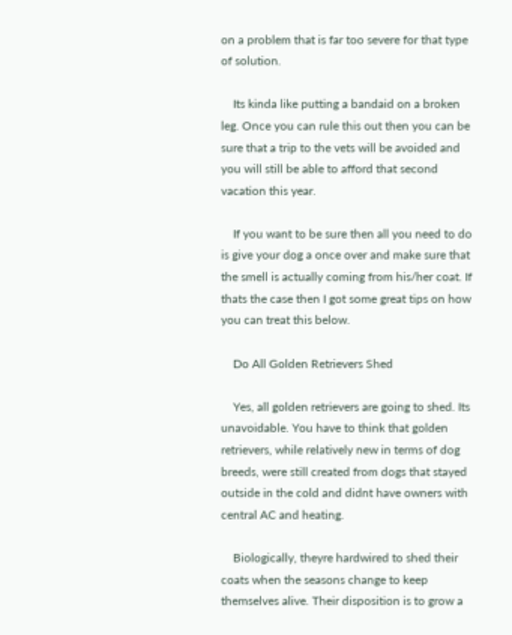on a problem that is far too severe for that type of solution.

    Its kinda like putting a bandaid on a broken leg. Once you can rule this out then you can be sure that a trip to the vets will be avoided and you will still be able to afford that second vacation this year.

    If you want to be sure then all you need to do is give your dog a once over and make sure that the smell is actually coming from his/her coat. If thats the case then I got some great tips on how you can treat this below.

    Do All Golden Retrievers Shed

    Yes, all golden retrievers are going to shed. Its unavoidable. You have to think that golden retrievers, while relatively new in terms of dog breeds, were still created from dogs that stayed outside in the cold and didnt have owners with central AC and heating.

    Biologically, theyre hardwired to shed their coats when the seasons change to keep themselves alive. Their disposition is to grow a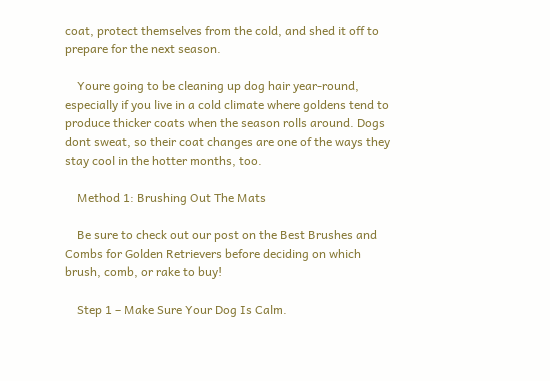coat, protect themselves from the cold, and shed it off to prepare for the next season.

    Youre going to be cleaning up dog hair year-round, especially if you live in a cold climate where goldens tend to produce thicker coats when the season rolls around. Dogs dont sweat, so their coat changes are one of the ways they stay cool in the hotter months, too.

    Method 1: Brushing Out The Mats

    Be sure to check out our post on the Best Brushes and Combs for Golden Retrievers before deciding on which brush, comb, or rake to buy!

    Step 1 – Make Sure Your Dog Is Calm.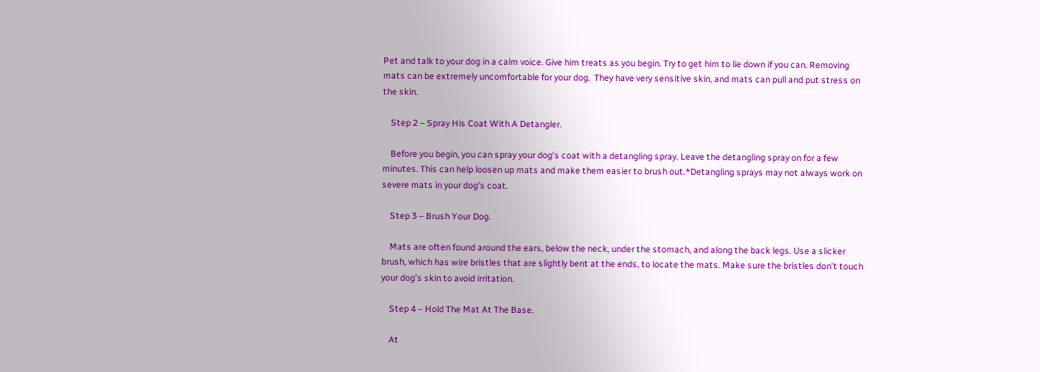Pet and talk to your dog in a calm voice. Give him treats as you begin. Try to get him to lie down if you can. Removing mats can be extremely uncomfortable for your dog.  They have very sensitive skin, and mats can pull and put stress on the skin.

    Step 2 – Spray His Coat With A Detangler.

    Before you begin, you can spray your dog’s coat with a detangling spray. Leave the detangling spray on for a few minutes. This can help loosen up mats and make them easier to brush out.*Detangling sprays may not always work on severe mats in your dog’s coat.

    Step 3 – Brush Your Dog.

    Mats are often found around the ears, below the neck, under the stomach, and along the back legs. Use a slicker brush, which has wire bristles that are slightly bent at the ends, to locate the mats. Make sure the bristles don’t touch your dog’s skin to avoid irritation.

    Step 4 – Hold The Mat At The Base.

    At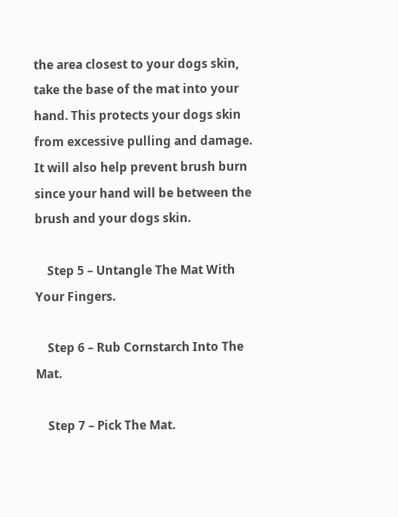the area closest to your dogs skin, take the base of the mat into your hand. This protects your dogs skin from excessive pulling and damage. It will also help prevent brush burn since your hand will be between the brush and your dogs skin.

    Step 5 – Untangle The Mat With Your Fingers.

    Step 6 – Rub Cornstarch Into The Mat.

    Step 7 – Pick The Mat.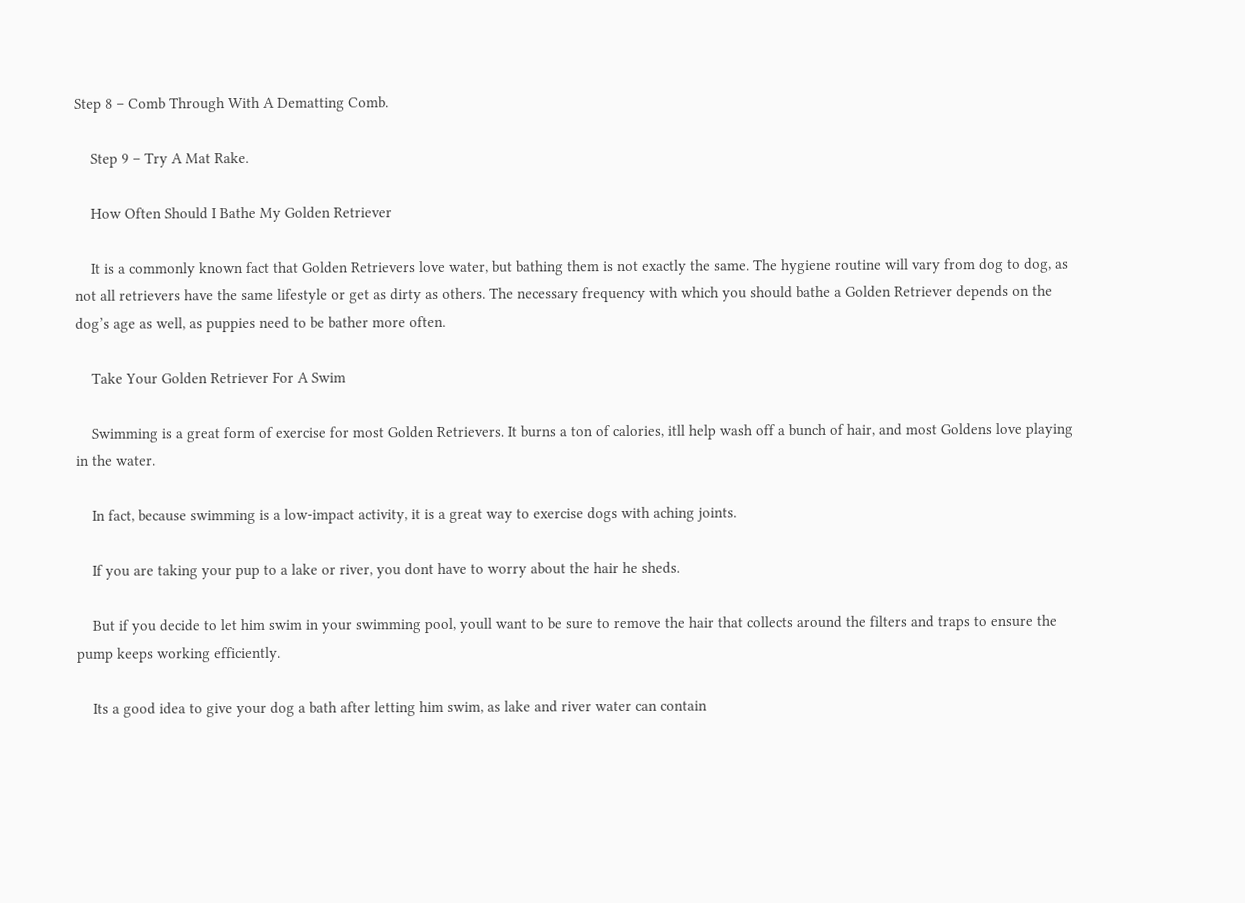Step 8 – Comb Through With A Dematting Comb.

    Step 9 – Try A Mat Rake.

    How Often Should I Bathe My Golden Retriever

    It is a commonly known fact that Golden Retrievers love water, but bathing them is not exactly the same. The hygiene routine will vary from dog to dog, as not all retrievers have the same lifestyle or get as dirty as others. The necessary frequency with which you should bathe a Golden Retriever depends on the dog’s age as well, as puppies need to be bather more often.

    Take Your Golden Retriever For A Swim

    Swimming is a great form of exercise for most Golden Retrievers. It burns a ton of calories, itll help wash off a bunch of hair, and most Goldens love playing in the water.

    In fact, because swimming is a low-impact activity, it is a great way to exercise dogs with aching joints.

    If you are taking your pup to a lake or river, you dont have to worry about the hair he sheds.

    But if you decide to let him swim in your swimming pool, youll want to be sure to remove the hair that collects around the filters and traps to ensure the pump keeps working efficiently.

    Its a good idea to give your dog a bath after letting him swim, as lake and river water can contain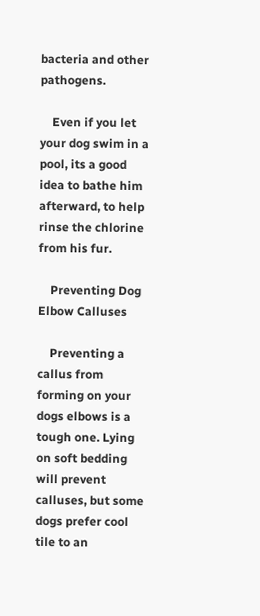bacteria and other pathogens.

    Even if you let your dog swim in a pool, its a good idea to bathe him afterward, to help rinse the chlorine from his fur.

    Preventing Dog Elbow Calluses

    Preventing a callus from forming on your dogs elbows is a tough one. Lying on soft bedding will prevent calluses, but some dogs prefer cool tile to an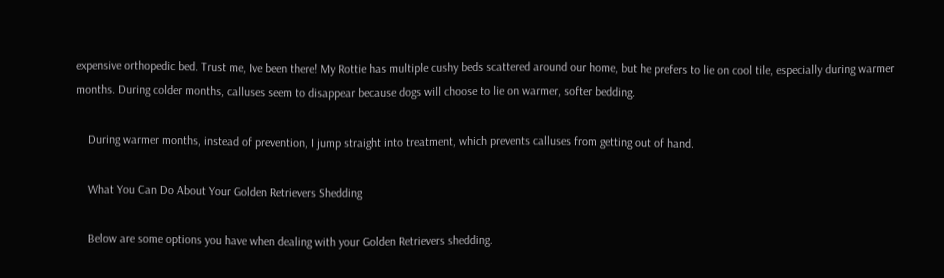expensive orthopedic bed. Trust me, Ive been there! My Rottie has multiple cushy beds scattered around our home, but he prefers to lie on cool tile, especially during warmer months. During colder months, calluses seem to disappear because dogs will choose to lie on warmer, softer bedding.

    During warmer months, instead of prevention, I jump straight into treatment, which prevents calluses from getting out of hand.

    What You Can Do About Your Golden Retrievers Shedding

    Below are some options you have when dealing with your Golden Retrievers shedding.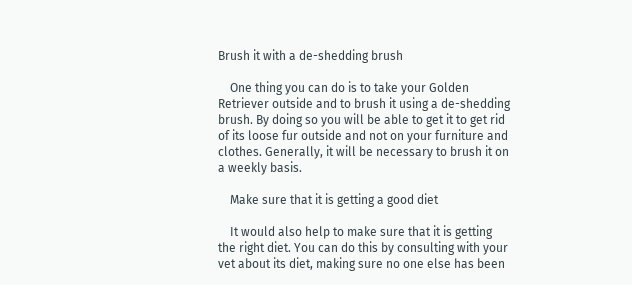Brush it with a de-shedding brush

    One thing you can do is to take your Golden Retriever outside and to brush it using a de-shedding brush. By doing so you will be able to get it to get rid of its loose fur outside and not on your furniture and clothes. Generally, it will be necessary to brush it on a weekly basis.

    Make sure that it is getting a good diet

    It would also help to make sure that it is getting the right diet. You can do this by consulting with your vet about its diet, making sure no one else has been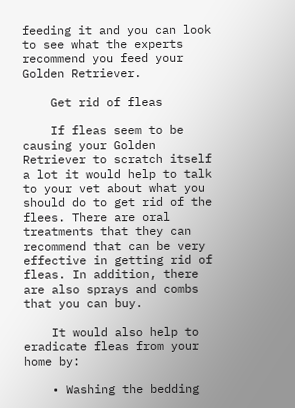feeding it and you can look to see what the experts recommend you feed your Golden Retriever.

    Get rid of fleas

    If fleas seem to be causing your Golden Retriever to scratch itself a lot it would help to talk to your vet about what you should do to get rid of the flees. There are oral treatments that they can recommend that can be very effective in getting rid of fleas. In addition, there are also sprays and combs that you can buy.

    It would also help to eradicate fleas from your home by:

    • Washing the bedding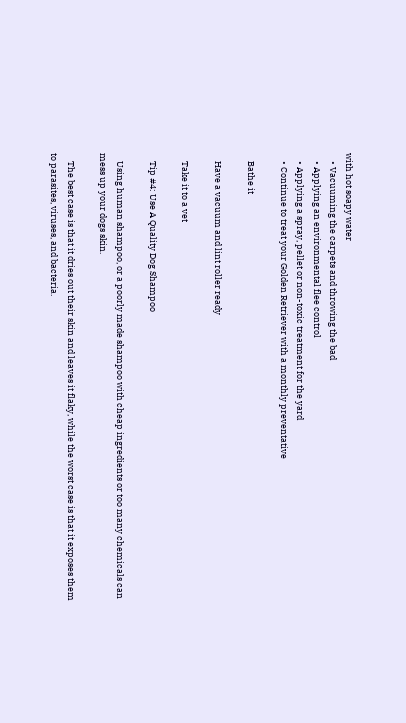with hot soapy water
    • Vacuuming the carpets and throwing the bad
    • Applying an environmental flee control
    • Applying a spray, pellet or non-toxic treatment for the yard
    • Continue to treat your Golden Retriever with a monthly preventative

    Bathe it

    Have a vacuum and lint roller ready

    Take it to a vet

    Tip #4: Use A Quality Dog Shampoo

    Using human shampoo, or a poorly made shampoo with cheap ingredients or too many chemicals can mess up your dogs skin.

    The best case is that it dries out their skin and leaves it flaky, while the worst case is that it exposes them to parasites, viruses, and bacteria.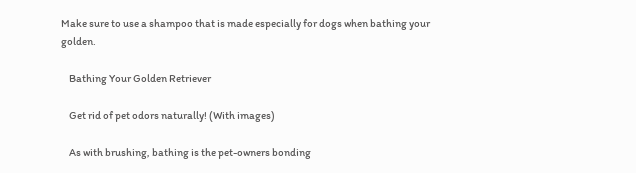Make sure to use a shampoo that is made especially for dogs when bathing your golden.

    Bathing Your Golden Retriever

    Get rid of pet odors naturally! (With images)

    As with brushing, bathing is the pet-owners bonding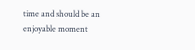time and should be an enjoyable moment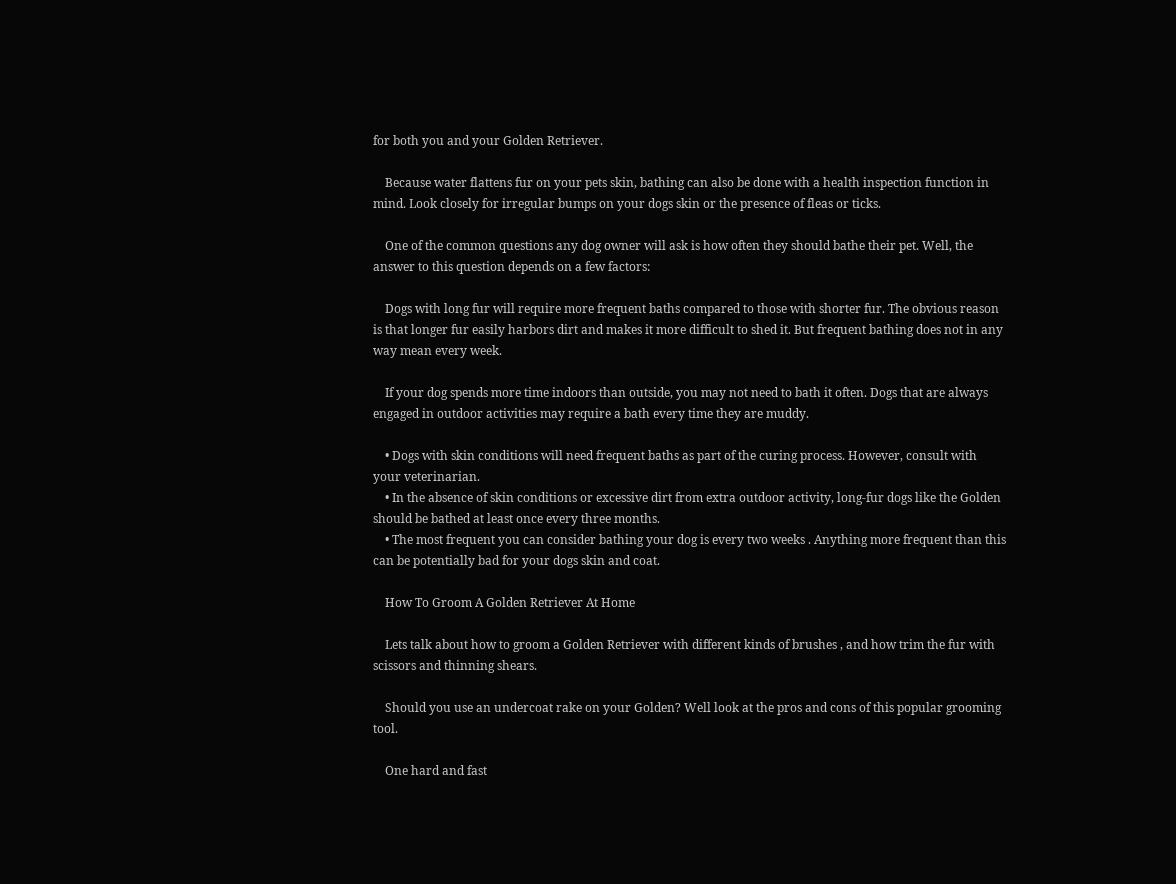for both you and your Golden Retriever.

    Because water flattens fur on your pets skin, bathing can also be done with a health inspection function in mind. Look closely for irregular bumps on your dogs skin or the presence of fleas or ticks.

    One of the common questions any dog owner will ask is how often they should bathe their pet. Well, the answer to this question depends on a few factors:

    Dogs with long fur will require more frequent baths compared to those with shorter fur. The obvious reason is that longer fur easily harbors dirt and makes it more difficult to shed it. But frequent bathing does not in any way mean every week.

    If your dog spends more time indoors than outside, you may not need to bath it often. Dogs that are always engaged in outdoor activities may require a bath every time they are muddy.

    • Dogs with skin conditions will need frequent baths as part of the curing process. However, consult with your veterinarian.
    • In the absence of skin conditions or excessive dirt from extra outdoor activity, long-fur dogs like the Golden should be bathed at least once every three months.
    • The most frequent you can consider bathing your dog is every two weeks . Anything more frequent than this can be potentially bad for your dogs skin and coat.

    How To Groom A Golden Retriever At Home

    Lets talk about how to groom a Golden Retriever with different kinds of brushes , and how trim the fur with scissors and thinning shears.

    Should you use an undercoat rake on your Golden? Well look at the pros and cons of this popular grooming tool.

    One hard and fast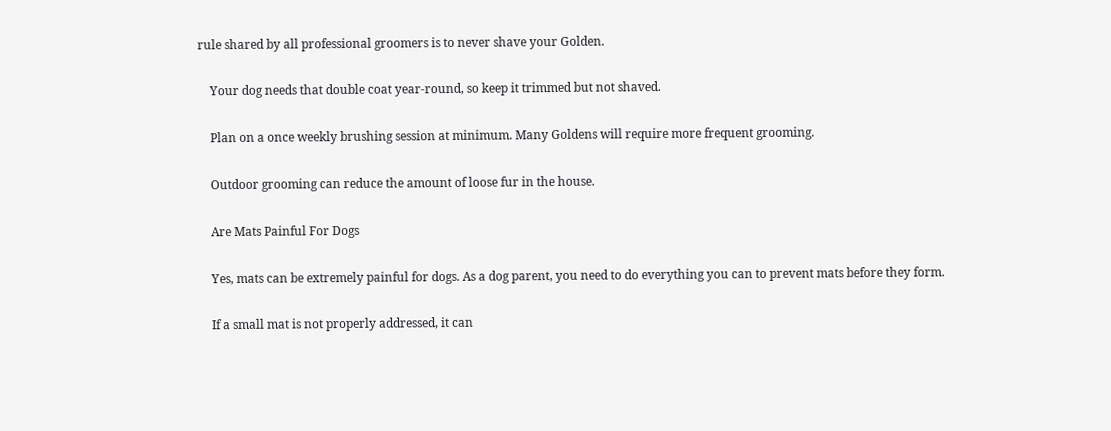rule shared by all professional groomers is to never shave your Golden.

    Your dog needs that double coat year-round, so keep it trimmed but not shaved.

    Plan on a once weekly brushing session at minimum. Many Goldens will require more frequent grooming.

    Outdoor grooming can reduce the amount of loose fur in the house.

    Are Mats Painful For Dogs

    Yes, mats can be extremely painful for dogs. As a dog parent, you need to do everything you can to prevent mats before they form.

    If a small mat is not properly addressed, it can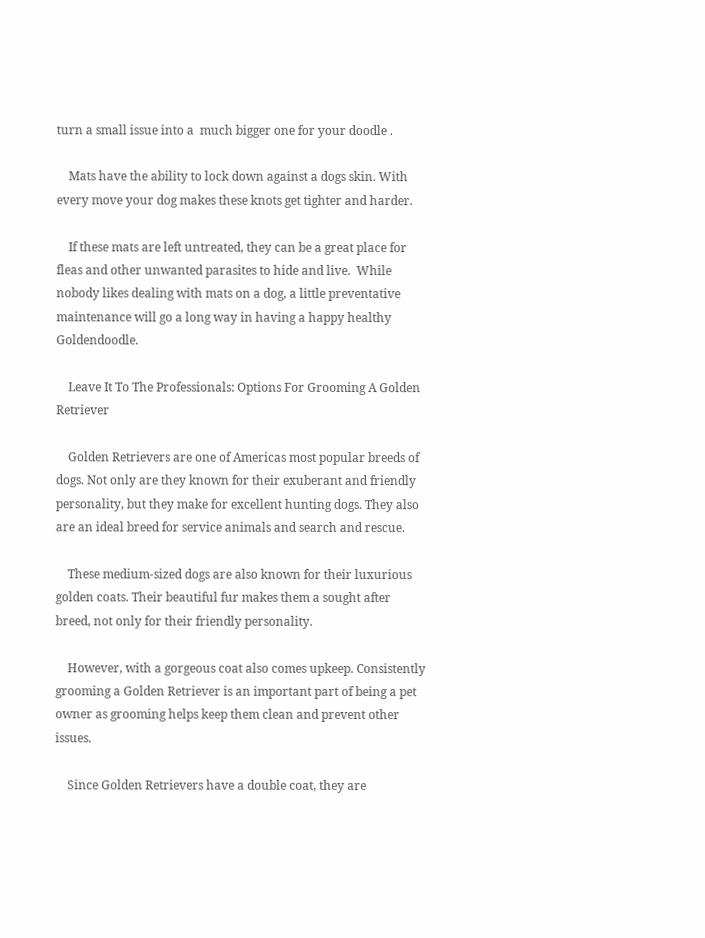turn a small issue into a  much bigger one for your doodle .

    Mats have the ability to lock down against a dogs skin. With every move your dog makes these knots get tighter and harder.

    If these mats are left untreated, they can be a great place for fleas and other unwanted parasites to hide and live.  While nobody likes dealing with mats on a dog, a little preventative maintenance will go a long way in having a happy healthy Goldendoodle.

    Leave It To The Professionals: Options For Grooming A Golden Retriever

    Golden Retrievers are one of Americas most popular breeds of dogs. Not only are they known for their exuberant and friendly personality, but they make for excellent hunting dogs. They also are an ideal breed for service animals and search and rescue.

    These medium-sized dogs are also known for their luxurious golden coats. Their beautiful fur makes them a sought after breed, not only for their friendly personality.

    However, with a gorgeous coat also comes upkeep. Consistently grooming a Golden Retriever is an important part of being a pet owner as grooming helps keep them clean and prevent other issues.

    Since Golden Retrievers have a double coat, they are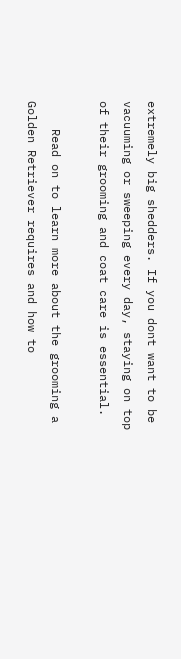extremely big shedders. If you dont want to be vacuuming or sweeping every day, staying on top of their grooming and coat care is essential.

    Read on to learn more about the grooming a Golden Retriever requires and how to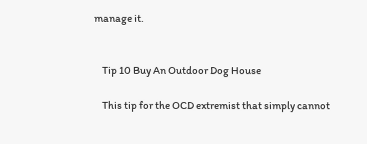manage it.


    Tip 10 Buy An Outdoor Dog House

    This tip for the OCD extremist that simply cannot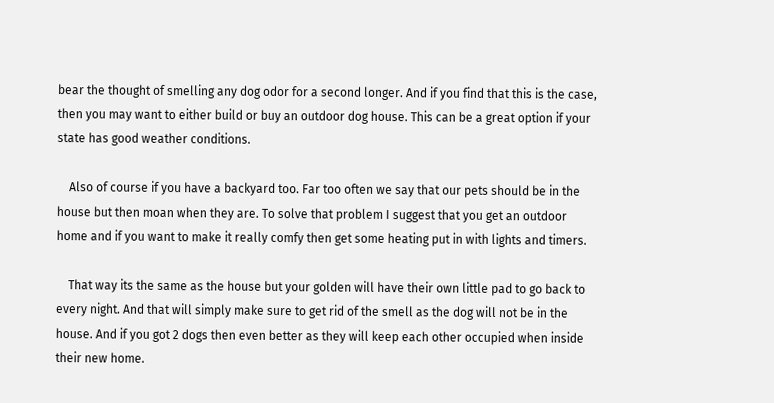bear the thought of smelling any dog odor for a second longer. And if you find that this is the case, then you may want to either build or buy an outdoor dog house. This can be a great option if your state has good weather conditions.

    Also of course if you have a backyard too. Far too often we say that our pets should be in the house but then moan when they are. To solve that problem I suggest that you get an outdoor home and if you want to make it really comfy then get some heating put in with lights and timers.

    That way its the same as the house but your golden will have their own little pad to go back to every night. And that will simply make sure to get rid of the smell as the dog will not be in the house. And if you got 2 dogs then even better as they will keep each other occupied when inside their new home.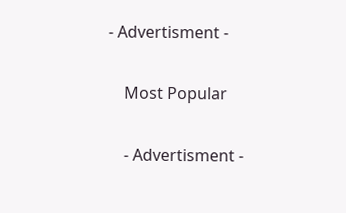- Advertisment -

    Most Popular

    - Advertisment -